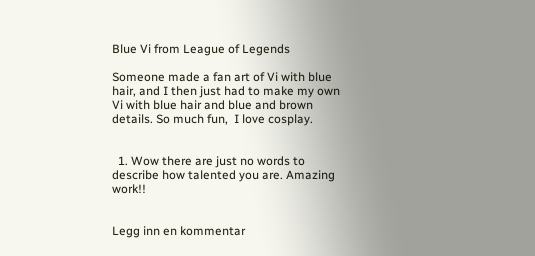Blue Vi from League of Legends

Someone made a fan art of Vi with blue hair, and I then just had to make my own Vi with blue hair and blue and brown details. So much fun,  I love cosplay.


  1. Wow there are just no words to describe how talented you are. Amazing work!!


Legg inn en kommentar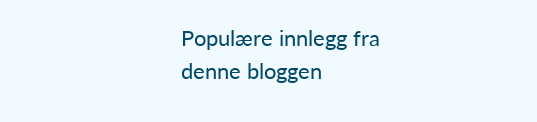Populære innlegg fra denne bloggen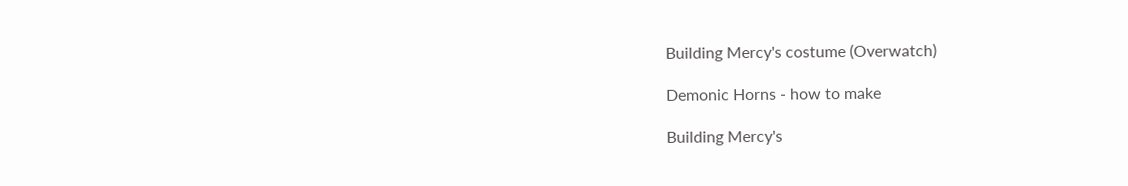Building Mercy's costume (Overwatch)

Demonic Horns - how to make

Building Mercy's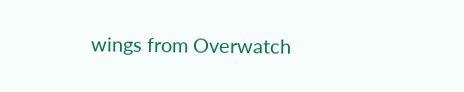wings from Overwatch